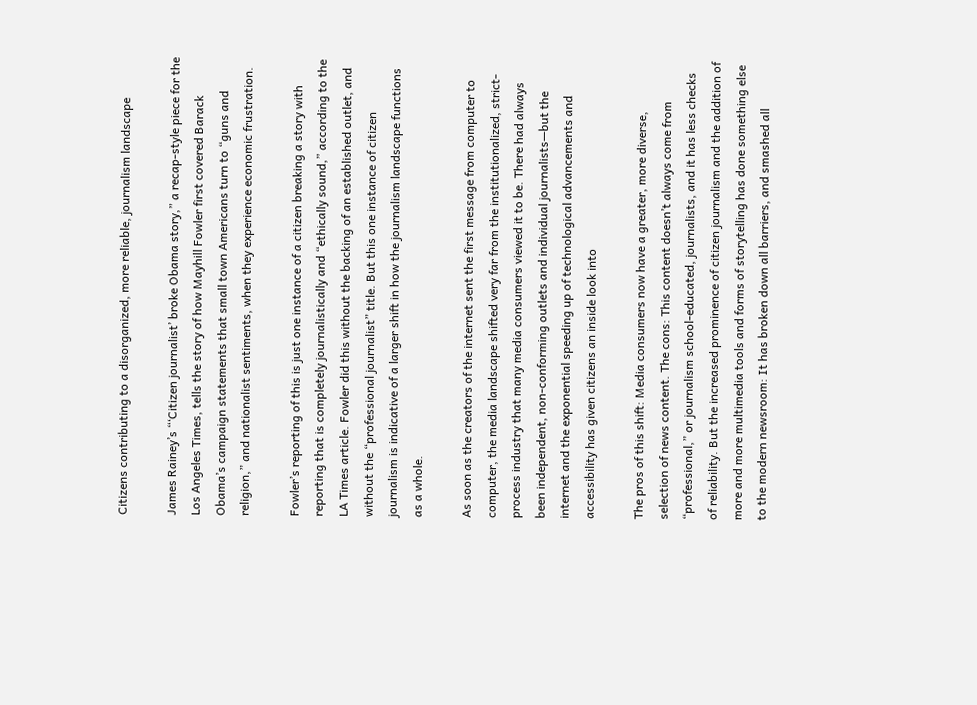Citizens contributing to a disorganized, more reliable, journalism landscape

James Rainey’s “‘Citizen journalist’ broke Obama story,” a recap-style piece for the Los Angeles Times, tells the story of how Mayhill Fowler first covered Barack Obama’s campaign statements that small town Americans turn to “guns and religion,” and nationalist sentiments, when they experience economic frustration.

Fowler’s reporting of this is just one instance of a citizen breaking a story with reporting that is completely journalistically and “ethically sound,” according to the LA Times article. Fowler did this without the backing of an established outlet, and without the “professional journalist” title. But this one instance of citizen journalism is indicative of a larger shift in how the journalism landscape functions as a whole.

As soon as the creators of the internet sent the first message from computer to computer, the media landscape shifted very far from the institutionalized, strict-process industry that many media consumers viewed it to be. There had always been independent, non-conforming outlets and individual journalists—but the internet and the exponential speeding up of technological advancements and accessibility has given citizens an inside look into

The pros of this shift: Media consumers now have a greater, more diverse, selection of news content. The cons: This content doesn’t always come from “professional,” or journalism school-educated, journalists, and it has less checks of reliability. But the increased prominence of citizen journalism and the addition of more and more multimedia tools and forms of storytelling has done something else to the modern newsroom: It has broken down all barriers, and smashed all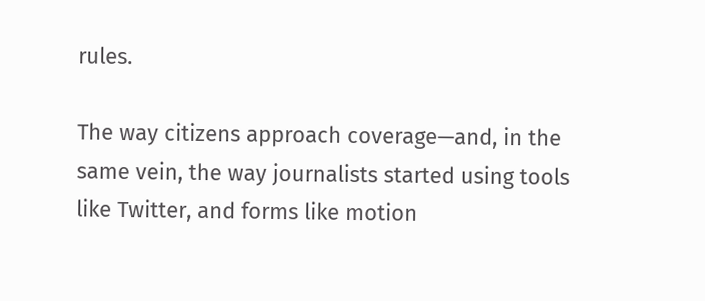rules.

The way citizens approach coverage—and, in the same vein, the way journalists started using tools like Twitter, and forms like motion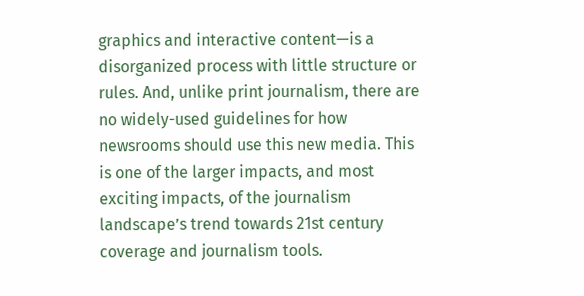graphics and interactive content—is a disorganized process with little structure or rules. And, unlike print journalism, there are no widely-used guidelines for how newsrooms should use this new media. This is one of the larger impacts, and most exciting impacts, of the journalism landscape’s trend towards 21st century coverage and journalism tools.